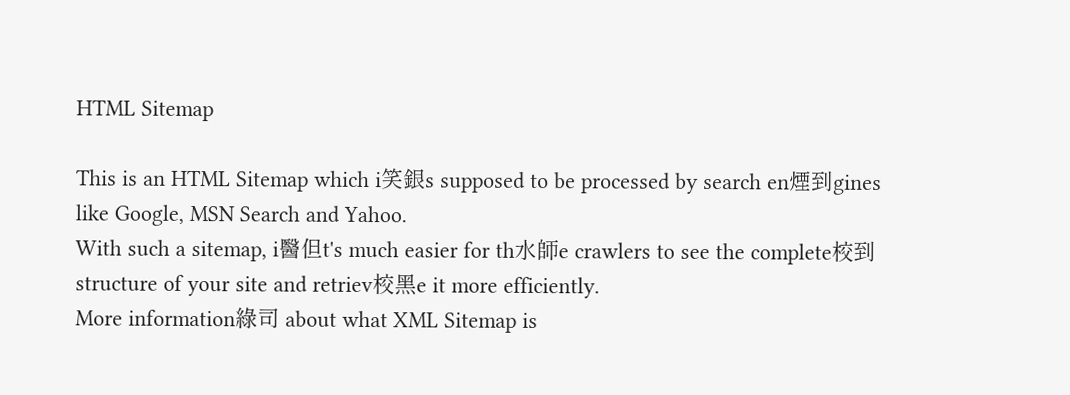HTML Sitemap

This is an HTML Sitemap which i笑銀s supposed to be processed by search en煙到gines like Google, MSN Search and Yahoo.
With such a sitemap, i醫但t's much easier for th水師e crawlers to see the complete校到 structure of your site and retriev校黑e it more efficiently.
More information綠司 about what XML Sitemap is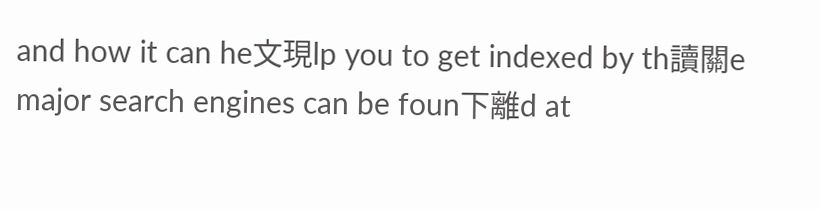and how it can he文現lp you to get indexed by th讀關e major search engines can be foun下離d at